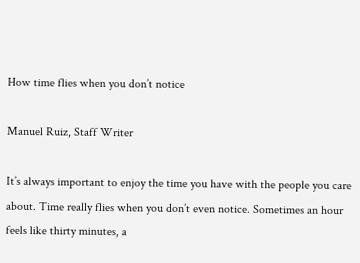How time flies when you don’t notice

Manuel Ruiz, Staff Writer

It’s always important to enjoy the time you have with the people you care about. Time really flies when you don’t even notice. Sometimes an hour feels like thirty minutes, a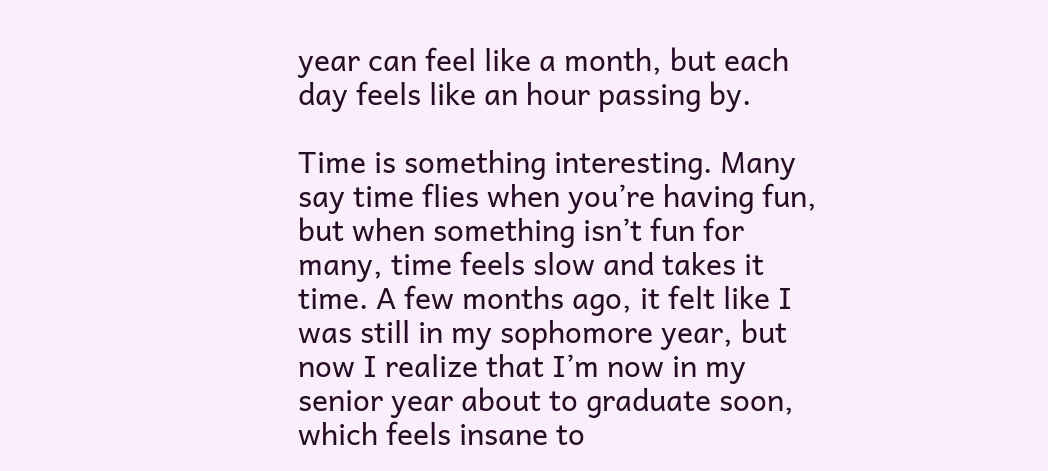year can feel like a month, but each day feels like an hour passing by.

Time is something interesting. Many say time flies when you’re having fun, but when something isn’t fun for many, time feels slow and takes it time. A few months ago, it felt like I was still in my sophomore year, but now I realize that I’m now in my senior year about to graduate soon, which feels insane to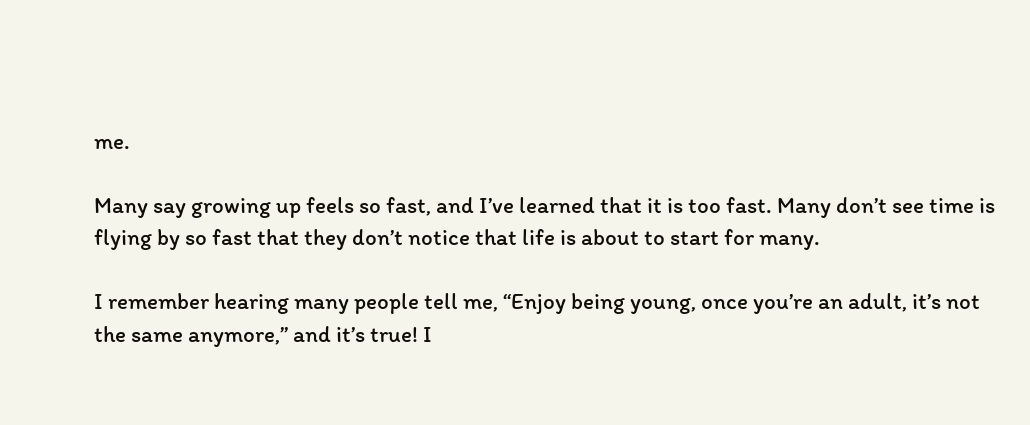me.

Many say growing up feels so fast, and I’ve learned that it is too fast. Many don’t see time is flying by so fast that they don’t notice that life is about to start for many.

I remember hearing many people tell me, “Enjoy being young, once you’re an adult, it’s not the same anymore,” and it’s true! I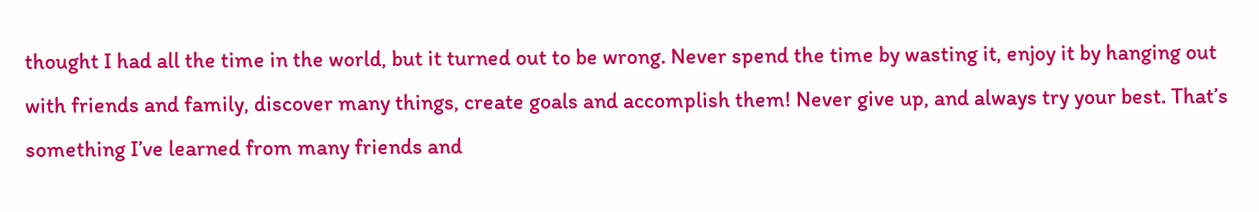thought I had all the time in the world, but it turned out to be wrong. Never spend the time by wasting it, enjoy it by hanging out with friends and family, discover many things, create goals and accomplish them! Never give up, and always try your best. That’s something I’ve learned from many friends and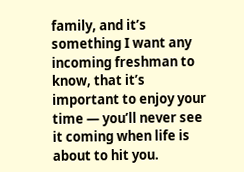family, and it’s something I want any incoming freshman to know, that it’s important to enjoy your time — you’ll never see it coming when life is about to hit you.